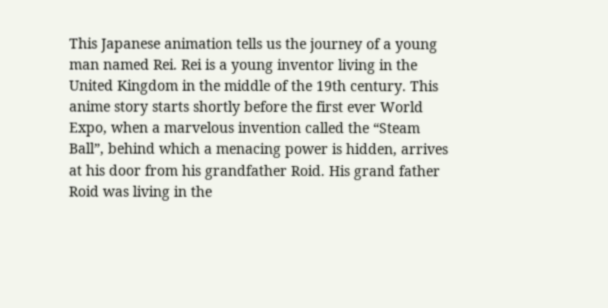This Japanese animation tells us the journey of a young man named Rei. Rei is a young inventor living in the United Kingdom in the middle of the 19th century. This anime story starts shortly before the first ever World Expo, when a marvelous invention called the “Steam Ball”, behind which a menacing power is hidden, arrives at his door from his grandfather Roid. His grand father Roid was living in the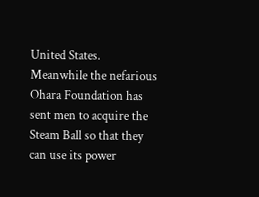United States. Meanwhile the nefarious Ohara Foundation has sent men to acquire the Steam Ball so that they can use its power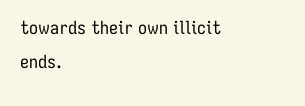towards their own illicit ends.